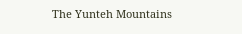The Yunteh Mountains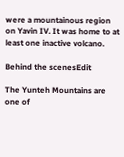were a mountainous region on Yavin IV. It was home to at least one inactive volcano.

Behind the scenesEdit

The Yunteh Mountains are one of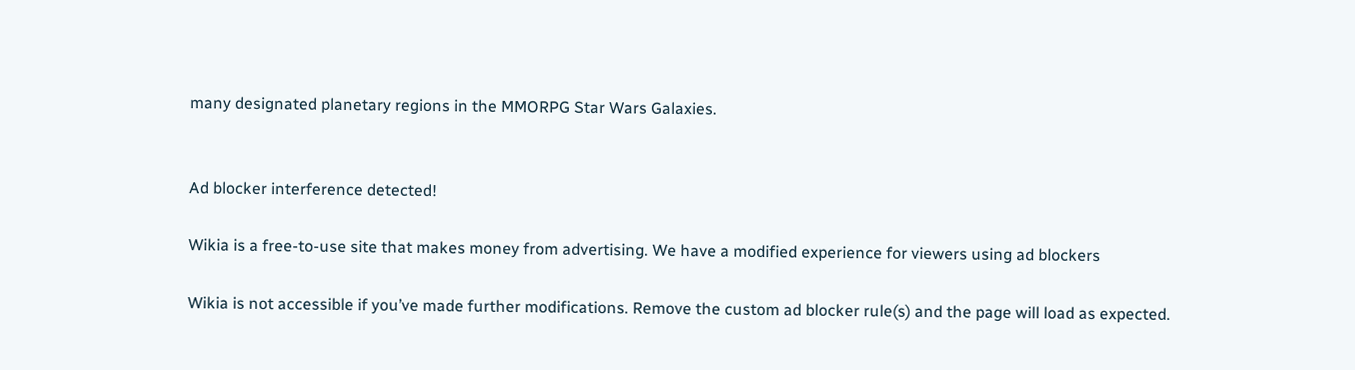many designated planetary regions in the MMORPG Star Wars Galaxies.


Ad blocker interference detected!

Wikia is a free-to-use site that makes money from advertising. We have a modified experience for viewers using ad blockers

Wikia is not accessible if you’ve made further modifications. Remove the custom ad blocker rule(s) and the page will load as expected.